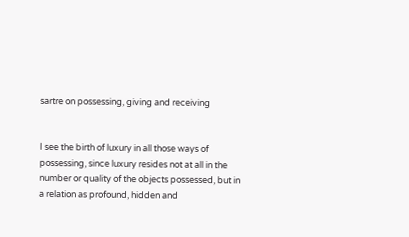sartre on possessing, giving and receiving


I see the birth of luxury in all those ways of possessing, since luxury resides not at all in the number or quality of the objects possessed, but in a relation as profound, hidden and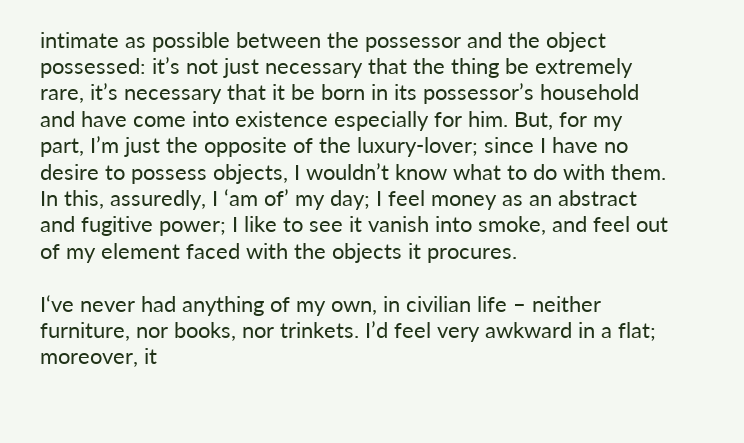intimate as possible between the possessor and the object possessed: it’s not just necessary that the thing be extremely rare, it’s necessary that it be born in its possessor’s household and have come into existence especially for him. But, for my part, I’m just the opposite of the luxury-lover; since I have no desire to possess objects, I wouldn’t know what to do with them. In this, assuredly, I ‘am of’ my day; I feel money as an abstract and fugitive power; I like to see it vanish into smoke, and feel out of my element faced with the objects it procures.

I‘ve never had anything of my own, in civilian life – neither furniture, nor books, nor trinkets. I’d feel very awkward in a flat; moreover, it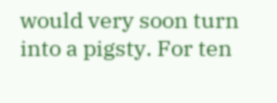would very soon turn into a pigsty. For ten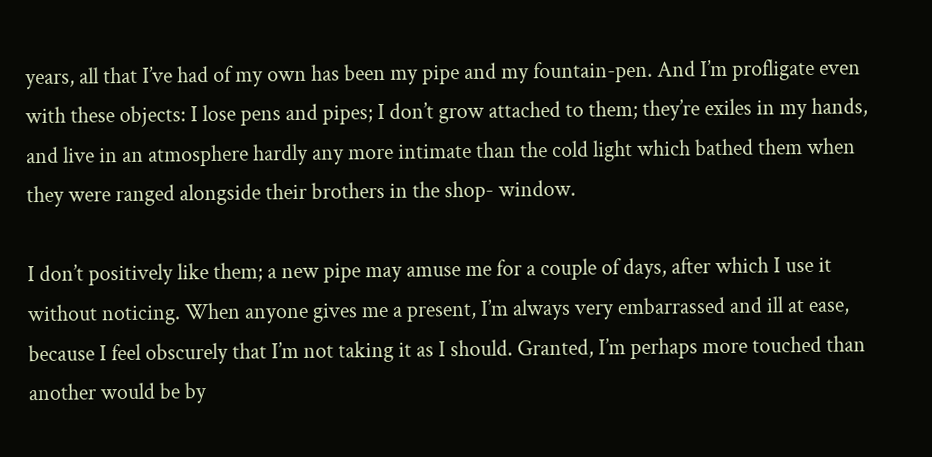years, all that I’ve had of my own has been my pipe and my fountain-pen. And I’m profligate even with these objects: I lose pens and pipes; I don’t grow attached to them; they’re exiles in my hands, and live in an atmosphere hardly any more intimate than the cold light which bathed them when they were ranged alongside their brothers in the shop- window.

I don’t positively like them; a new pipe may amuse me for a couple of days, after which I use it without noticing. When anyone gives me a present, I’m always very embarrassed and ill at ease, because I feel obscurely that I’m not taking it as I should. Granted, I’m perhaps more touched than another would be by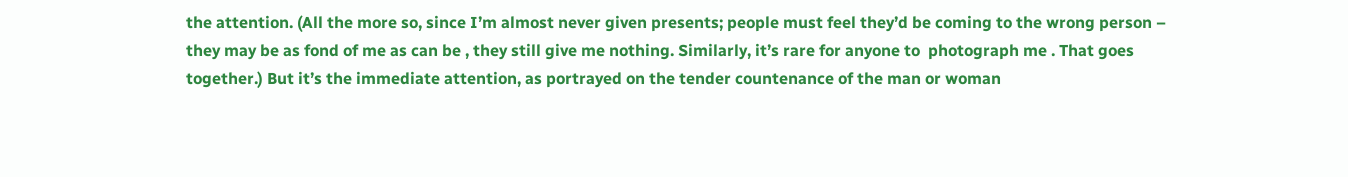the attention. (All the more so, since I’m almost never given presents; people must feel they’d be coming to the wrong person – they may be as fond of me as can be , they still give me nothing. Similarly, it’s rare for anyone to  photograph me . That goes together.) But it’s the immediate attention, as portrayed on the tender countenance of the man or woman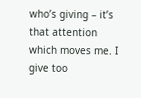who’s giving – it’s that attention which moves me. I give too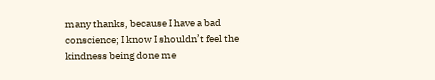many thanks, because I have a bad conscience; I know I shouldn’t feel the kindness being done me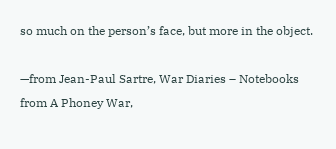so much on the person’s face, but more in the object.

—from Jean-Paul Sartre, War Diaries – Notebooks from A Phoney War,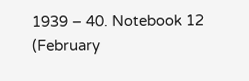1939 – 40. Notebook 12 (February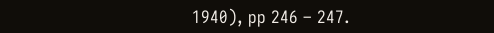1940), pp 246 – 247.